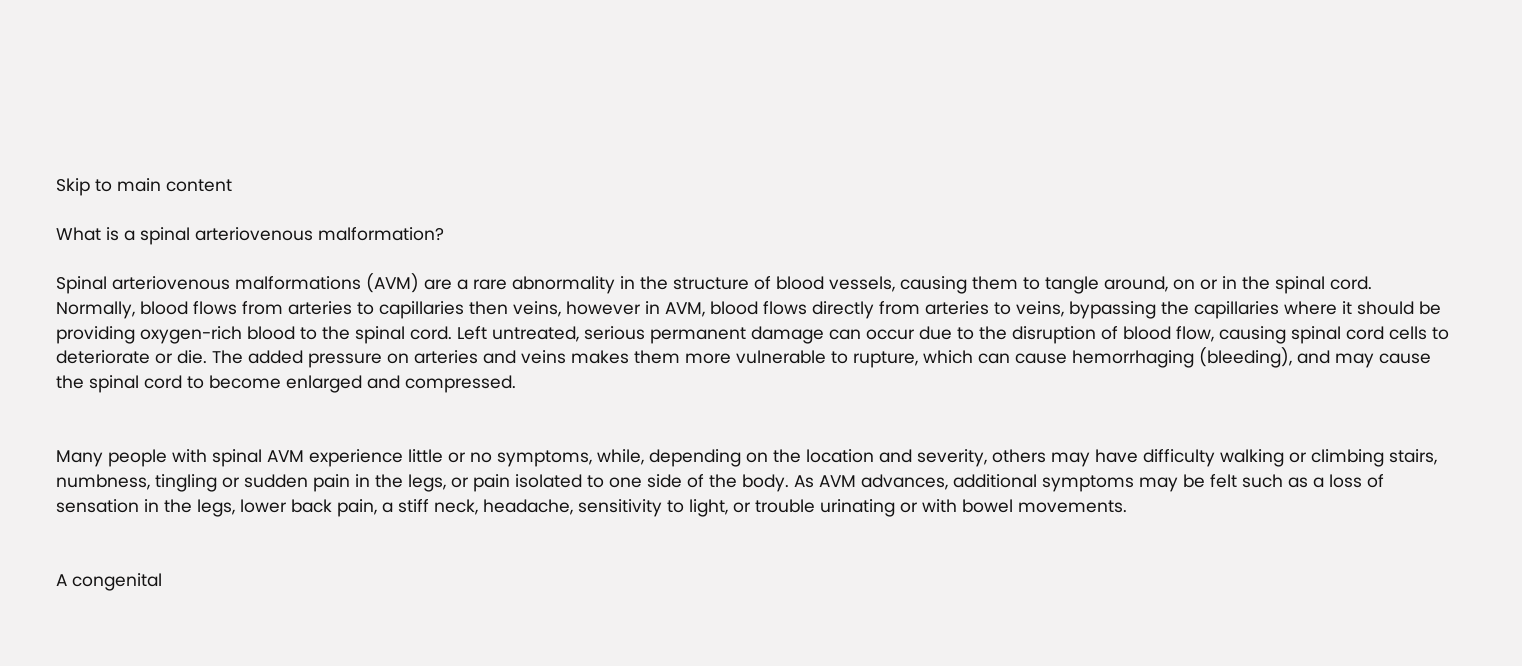Skip to main content

What is a spinal arteriovenous malformation?

Spinal arteriovenous malformations (AVM) are a rare abnormality in the structure of blood vessels, causing them to tangle around, on or in the spinal cord. Normally, blood flows from arteries to capillaries then veins, however in AVM, blood flows directly from arteries to veins, bypassing the capillaries where it should be providing oxygen-rich blood to the spinal cord. Left untreated, serious permanent damage can occur due to the disruption of blood flow, causing spinal cord cells to deteriorate or die. The added pressure on arteries and veins makes them more vulnerable to rupture, which can cause hemorrhaging (bleeding), and may cause the spinal cord to become enlarged and compressed.


Many people with spinal AVM experience little or no symptoms, while, depending on the location and severity, others may have difficulty walking or climbing stairs, numbness, tingling or sudden pain in the legs, or pain isolated to one side of the body. As AVM advances, additional symptoms may be felt such as a loss of sensation in the legs, lower back pain, a stiff neck, headache, sensitivity to light, or trouble urinating or with bowel movements.


A congenital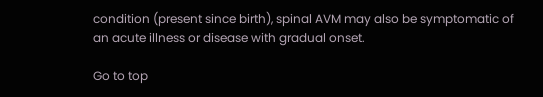condition (present since birth), spinal AVM may also be symptomatic of an acute illness or disease with gradual onset.

Go to top